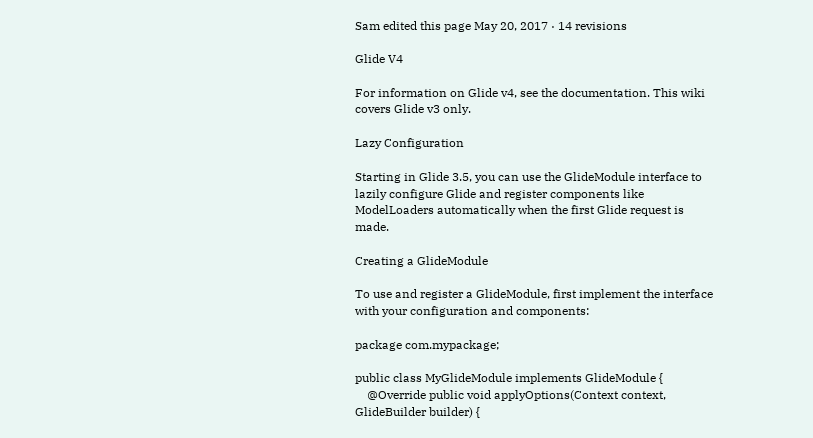Sam edited this page May 20, 2017 · 14 revisions

Glide V4

For information on Glide v4, see the documentation. This wiki covers Glide v3 only.

Lazy Configuration

Starting in Glide 3.5, you can use the GlideModule interface to lazily configure Glide and register components like ModelLoaders automatically when the first Glide request is made.

Creating a GlideModule

To use and register a GlideModule, first implement the interface with your configuration and components:

package com.mypackage;

public class MyGlideModule implements GlideModule {
    @Override public void applyOptions(Context context, GlideBuilder builder) {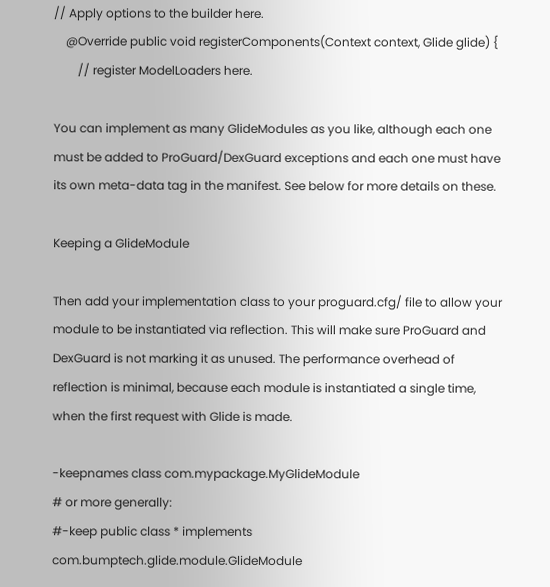// Apply options to the builder here.
    @Override public void registerComponents(Context context, Glide glide) {
        // register ModelLoaders here.

You can implement as many GlideModules as you like, although each one must be added to ProGuard/DexGuard exceptions and each one must have its own meta-data tag in the manifest. See below for more details on these.

Keeping a GlideModule

Then add your implementation class to your proguard.cfg/ file to allow your module to be instantiated via reflection. This will make sure ProGuard and DexGuard is not marking it as unused. The performance overhead of reflection is minimal, because each module is instantiated a single time, when the first request with Glide is made.

-keepnames class com.mypackage.MyGlideModule
# or more generally:
#-keep public class * implements com.bumptech.glide.module.GlideModule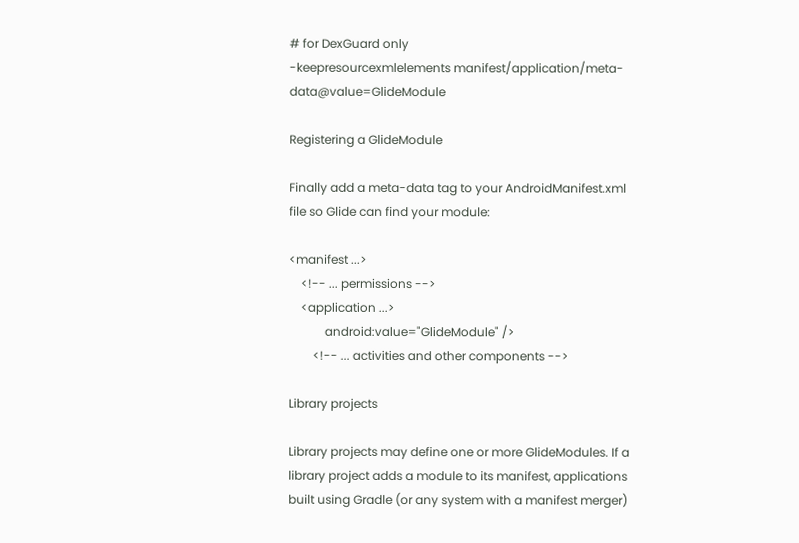# for DexGuard only
-keepresourcexmlelements manifest/application/meta-data@value=GlideModule

Registering a GlideModule

Finally add a meta-data tag to your AndroidManifest.xml file so Glide can find your module:

<manifest ...>
    <!-- ... permissions -->
    <application ...>
            android:value="GlideModule" />
        <!-- ... activities and other components -->

Library projects

Library projects may define one or more GlideModules. If a library project adds a module to its manifest, applications built using Gradle (or any system with a manifest merger)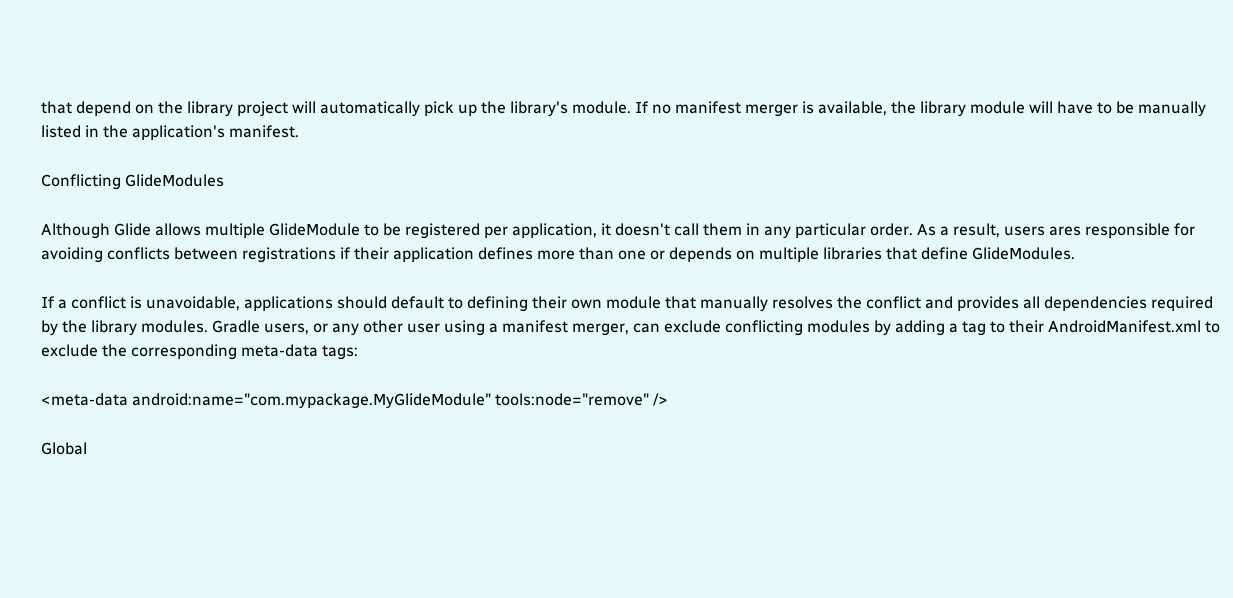that depend on the library project will automatically pick up the library's module. If no manifest merger is available, the library module will have to be manually listed in the application's manifest.

Conflicting GlideModules

Although Glide allows multiple GlideModule to be registered per application, it doesn't call them in any particular order. As a result, users ares responsible for avoiding conflicts between registrations if their application defines more than one or depends on multiple libraries that define GlideModules.

If a conflict is unavoidable, applications should default to defining their own module that manually resolves the conflict and provides all dependencies required by the library modules. Gradle users, or any other user using a manifest merger, can exclude conflicting modules by adding a tag to their AndroidManifest.xml to exclude the corresponding meta-data tags:

<meta-data android:name="com.mypackage.MyGlideModule" tools:node="remove" />

Global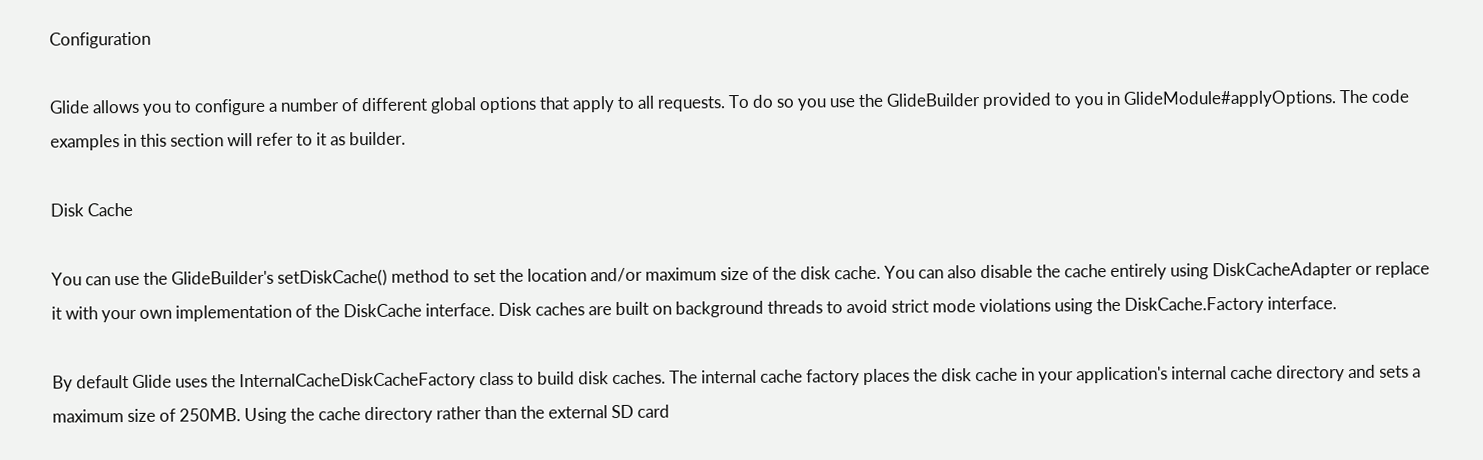Configuration

Glide allows you to configure a number of different global options that apply to all requests. To do so you use the GlideBuilder provided to you in GlideModule#applyOptions. The code examples in this section will refer to it as builder.

Disk Cache

You can use the GlideBuilder's setDiskCache() method to set the location and/or maximum size of the disk cache. You can also disable the cache entirely using DiskCacheAdapter or replace it with your own implementation of the DiskCache interface. Disk caches are built on background threads to avoid strict mode violations using the DiskCache.Factory interface.

By default Glide uses the InternalCacheDiskCacheFactory class to build disk caches. The internal cache factory places the disk cache in your application's internal cache directory and sets a maximum size of 250MB. Using the cache directory rather than the external SD card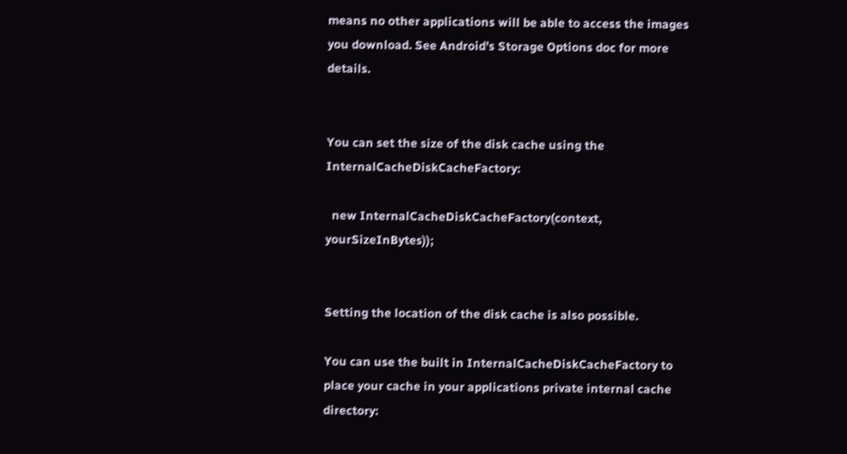means no other applications will be able to access the images you download. See Android's Storage Options doc for more details.


You can set the size of the disk cache using the InternalCacheDiskCacheFactory:

  new InternalCacheDiskCacheFactory(context, yourSizeInBytes));


Setting the location of the disk cache is also possible.

You can use the built in InternalCacheDiskCacheFactory to place your cache in your applications private internal cache directory: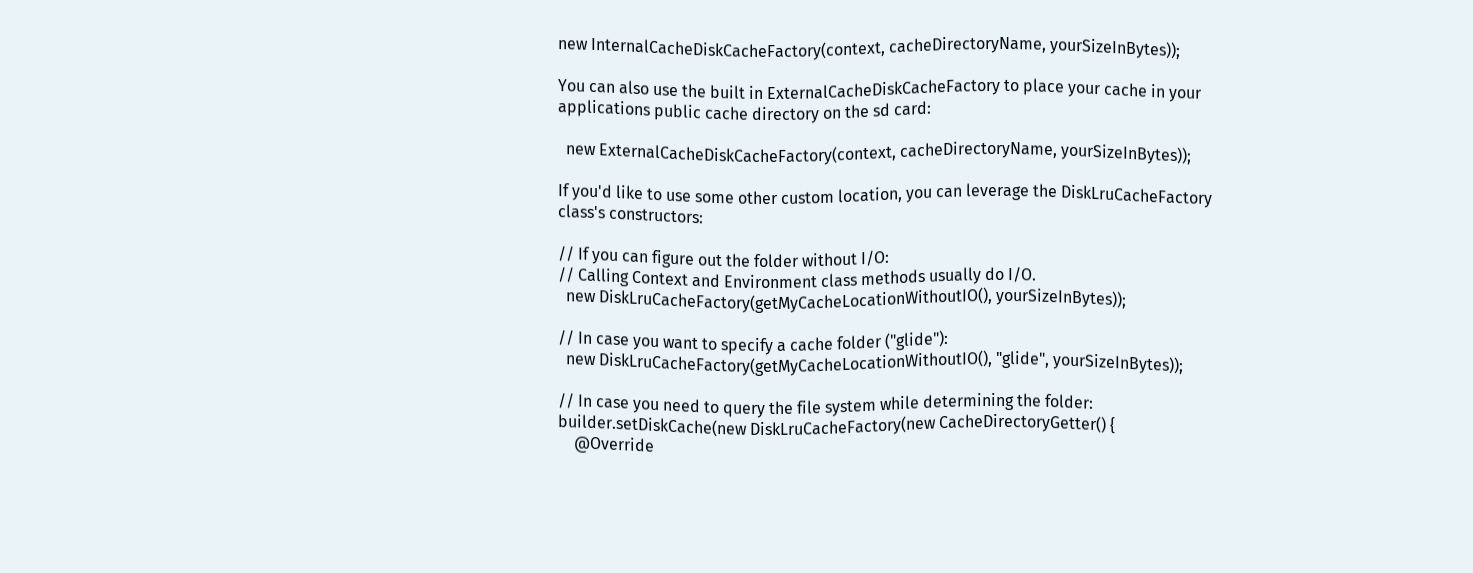new InternalCacheDiskCacheFactory(context, cacheDirectoryName, yourSizeInBytes));

You can also use the built in ExternalCacheDiskCacheFactory to place your cache in your applications public cache directory on the sd card:

  new ExternalCacheDiskCacheFactory(context, cacheDirectoryName, yourSizeInBytes));

If you'd like to use some other custom location, you can leverage the DiskLruCacheFactory class's constructors:

// If you can figure out the folder without I/O:
// Calling Context and Environment class methods usually do I/O.
  new DiskLruCacheFactory(getMyCacheLocationWithoutIO(), yourSizeInBytes));

// In case you want to specify a cache folder ("glide"):
  new DiskLruCacheFactory(getMyCacheLocationWithoutIO(), "glide", yourSizeInBytes));

// In case you need to query the file system while determining the folder:
builder.setDiskCache(new DiskLruCacheFactory(new CacheDirectoryGetter() {
    @Override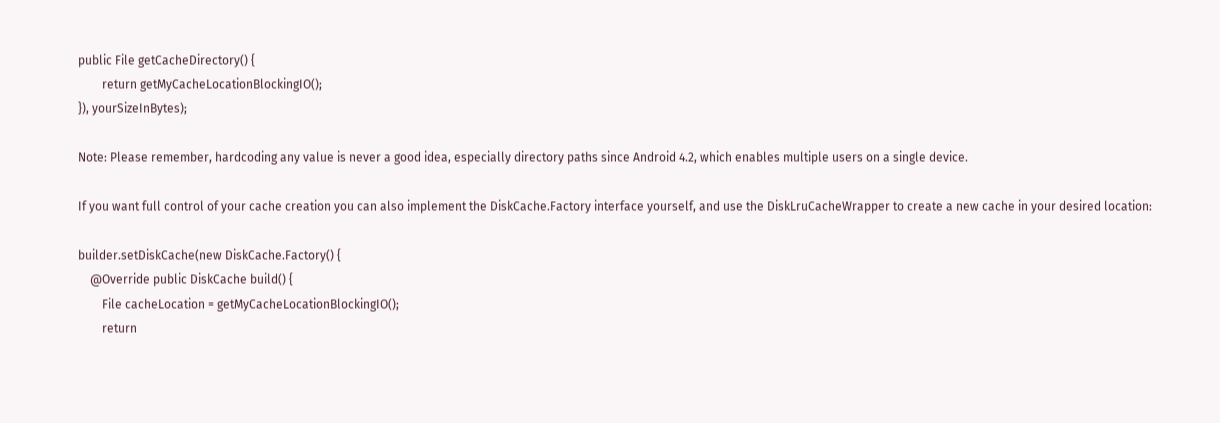public File getCacheDirectory() {
        return getMyCacheLocationBlockingIO();
}), yourSizeInBytes);

Note: Please remember, hardcoding any value is never a good idea, especially directory paths since Android 4.2, which enables multiple users on a single device.

If you want full control of your cache creation you can also implement the DiskCache.Factory interface yourself, and use the DiskLruCacheWrapper to create a new cache in your desired location:

builder.setDiskCache(new DiskCache.Factory() {
    @Override public DiskCache build() {
        File cacheLocation = getMyCacheLocationBlockingIO();
        return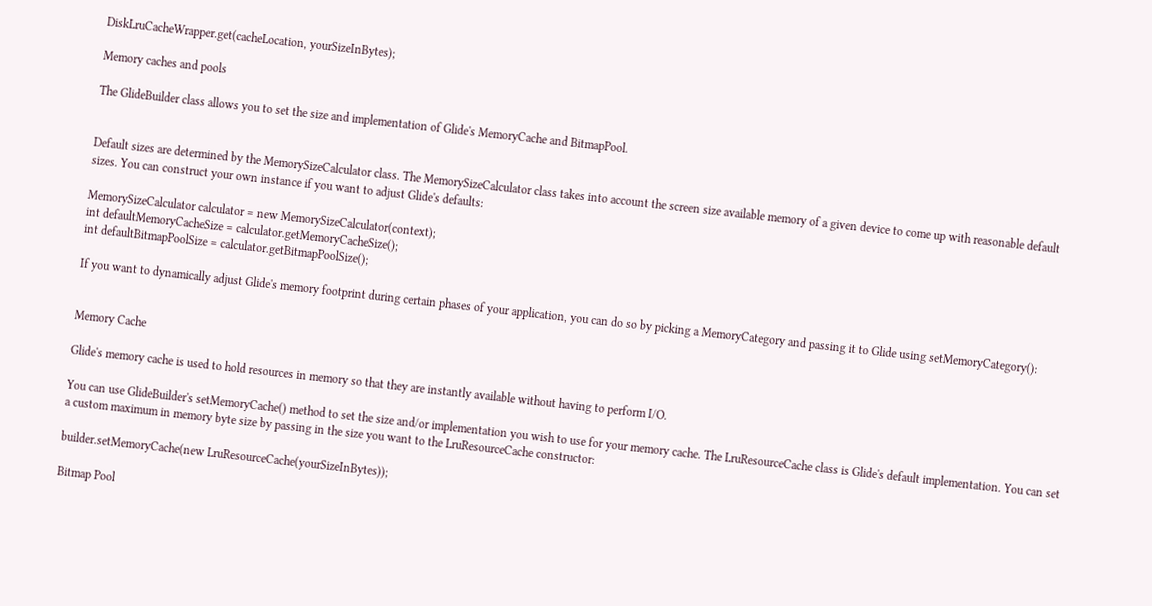DiskLruCacheWrapper.get(cacheLocation, yourSizeInBytes);

Memory caches and pools

The GlideBuilder class allows you to set the size and implementation of Glide's MemoryCache and BitmapPool.


Default sizes are determined by the MemorySizeCalculator class. The MemorySizeCalculator class takes into account the screen size available memory of a given device to come up with reasonable default sizes. You can construct your own instance if you want to adjust Glide's defaults:

MemorySizeCalculator calculator = new MemorySizeCalculator(context);
int defaultMemoryCacheSize = calculator.getMemoryCacheSize();
int defaultBitmapPoolSize = calculator.getBitmapPoolSize();

If you want to dynamically adjust Glide's memory footprint during certain phases of your application, you can do so by picking a MemoryCategory and passing it to Glide using setMemoryCategory():


Memory Cache

Glide's memory cache is used to hold resources in memory so that they are instantly available without having to perform I/O.

You can use GlideBuilder's setMemoryCache() method to set the size and/or implementation you wish to use for your memory cache. The LruResourceCache class is Glide's default implementation. You can set a custom maximum in memory byte size by passing in the size you want to the LruResourceCache constructor:

builder.setMemoryCache(new LruResourceCache(yourSizeInBytes));

Bitmap Pool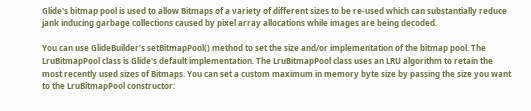Glide's bitmap pool is used to allow Bitmaps of a variety of different sizes to be re-used which can substantially reduce jank inducing garbage collections caused by pixel array allocations while images are being decoded.

You can use GlideBuilder's setBitmapPool() method to set the size and/or implementation of the bitmap pool. The LruBitmapPool class is Glide's default implementation. The LruBitmapPool class uses an LRU algorithm to retain the most recently used sizes of Bitmaps. You can set a custom maximum in memory byte size by passing the size you want to the LruBitmapPool constructor: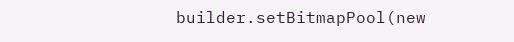builder.setBitmapPool(new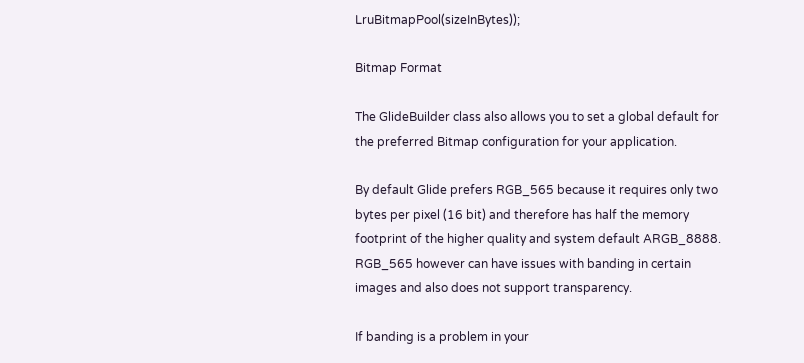LruBitmapPool(sizeInBytes));

Bitmap Format

The GlideBuilder class also allows you to set a global default for the preferred Bitmap configuration for your application.

By default Glide prefers RGB_565 because it requires only two bytes per pixel (16 bit) and therefore has half the memory footprint of the higher quality and system default ARGB_8888. RGB_565 however can have issues with banding in certain images and also does not support transparency.

If banding is a problem in your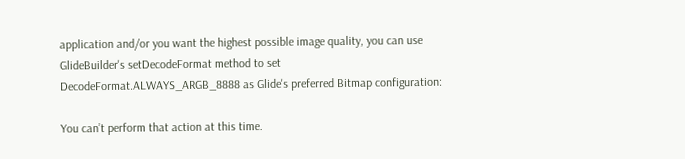application and/or you want the highest possible image quality, you can use GlideBuilder's setDecodeFormat method to set DecodeFormat.ALWAYS_ARGB_8888 as Glide's preferred Bitmap configuration:

You can’t perform that action at this time.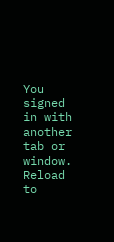You signed in with another tab or window. Reload to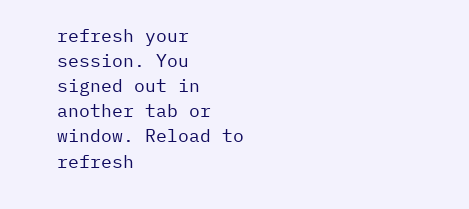refresh your session. You signed out in another tab or window. Reload to refresh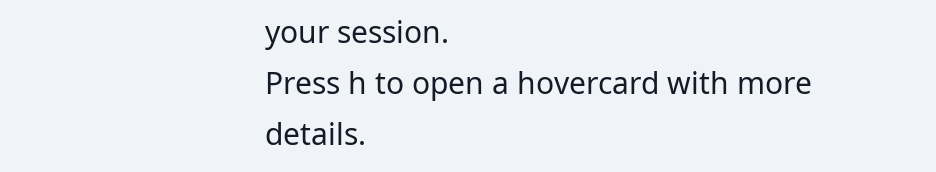your session.
Press h to open a hovercard with more details.